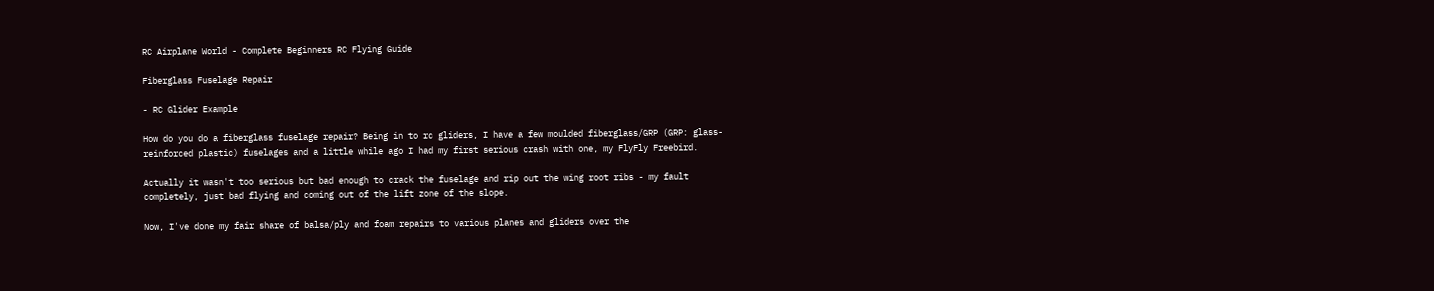RC Airplane World - Complete Beginners RC Flying Guide

Fiberglass Fuselage Repair

- RC Glider Example

How do you do a fiberglass fuselage repair? Being in to rc gliders, I have a few moulded fiberglass/GRP (GRP: glass-reinforced plastic) fuselages and a little while ago I had my first serious crash with one, my FlyFly Freebird.

Actually it wasn't too serious but bad enough to crack the fuselage and rip out the wing root ribs - my fault completely, just bad flying and coming out of the lift zone of the slope.

Now, I've done my fair share of balsa/ply and foam repairs to various planes and gliders over the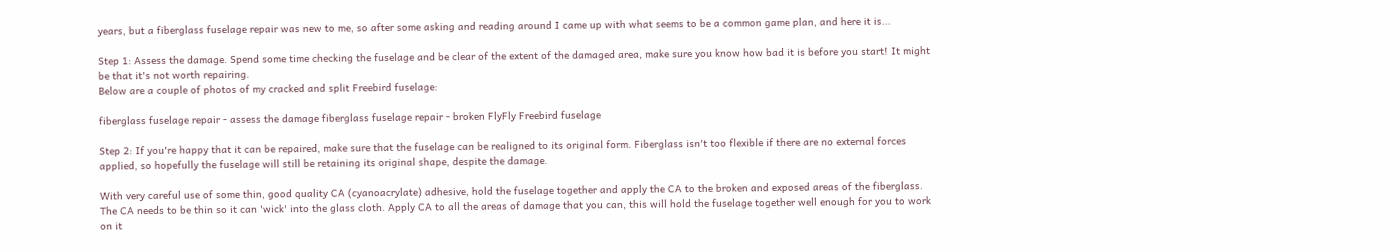years, but a fiberglass fuselage repair was new to me, so after some asking and reading around I came up with what seems to be a common game plan, and here it is...

Step 1: Assess the damage. Spend some time checking the fuselage and be clear of the extent of the damaged area, make sure you know how bad it is before you start! It might be that it's not worth repairing.
Below are a couple of photos of my cracked and split Freebird fuselage:

fiberglass fuselage repair - assess the damage fiberglass fuselage repair - broken FlyFly Freebird fuselage

Step 2: If you're happy that it can be repaired, make sure that the fuselage can be realigned to its original form. Fiberglass isn't too flexible if there are no external forces applied, so hopefully the fuselage will still be retaining its original shape, despite the damage.

With very careful use of some thin, good quality CA (cyanoacrylate) adhesive, hold the fuselage together and apply the CA to the broken and exposed areas of the fiberglass.
The CA needs to be thin so it can 'wick' into the glass cloth. Apply CA to all the areas of damage that you can, this will hold the fuselage together well enough for you to work on it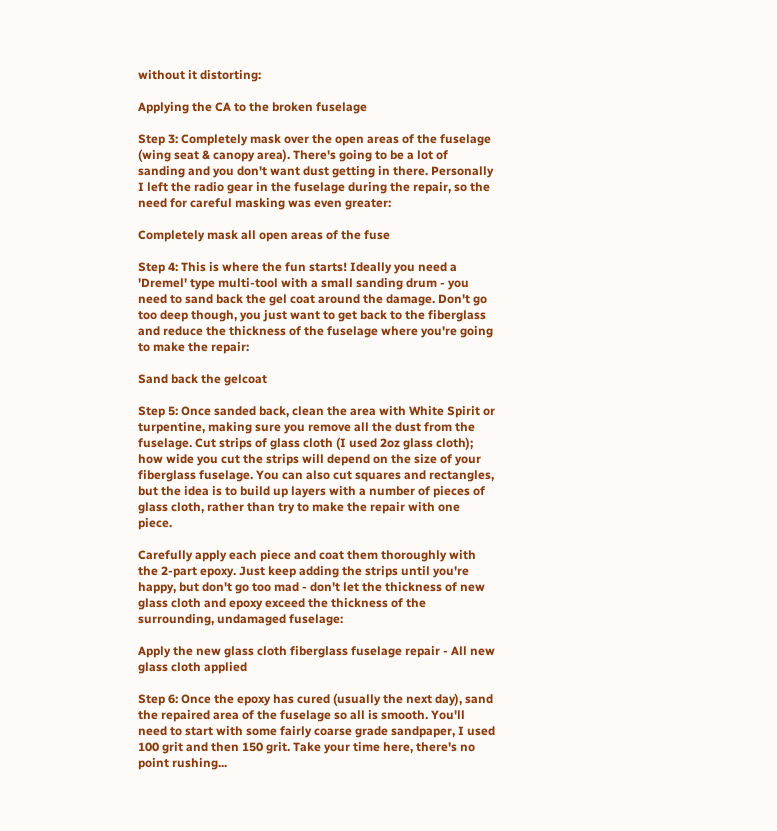without it distorting:

Applying the CA to the broken fuselage

Step 3: Completely mask over the open areas of the fuselage (wing seat & canopy area). There's going to be a lot of sanding and you don't want dust getting in there. Personally I left the radio gear in the fuselage during the repair, so the need for careful masking was even greater:

Completely mask all open areas of the fuse

Step 4: This is where the fun starts! Ideally you need a 'Dremel' type multi-tool with a small sanding drum - you need to sand back the gel coat around the damage. Don't go too deep though, you just want to get back to the fiberglass and reduce the thickness of the fuselage where you're going to make the repair:

Sand back the gelcoat

Step 5: Once sanded back, clean the area with White Spirit or turpentine, making sure you remove all the dust from the fuselage. Cut strips of glass cloth (I used 2oz glass cloth); how wide you cut the strips will depend on the size of your fiberglass fuselage. You can also cut squares and rectangles, but the idea is to build up layers with a number of pieces of glass cloth, rather than try to make the repair with one piece.

Carefully apply each piece and coat them thoroughly with the 2-part epoxy. Just keep adding the strips until you're happy, but don't go too mad - don't let the thickness of new glass cloth and epoxy exceed the thickness of the surrounding, undamaged fuselage:

Apply the new glass cloth fiberglass fuselage repair - All new glass cloth applied

Step 6: Once the epoxy has cured (usually the next day), sand the repaired area of the fuselage so all is smooth. You'll need to start with some fairly coarse grade sandpaper, I used 100 grit and then 150 grit. Take your time here, there's no point rushing...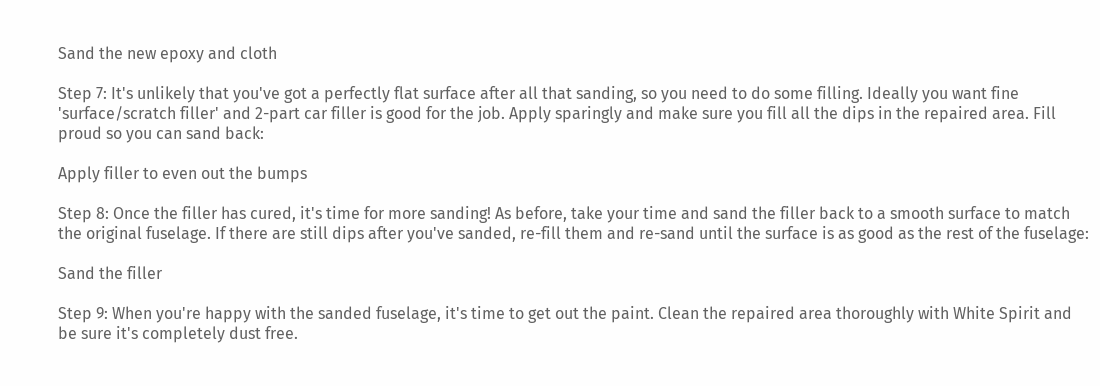Sand the new epoxy and cloth

Step 7: It's unlikely that you've got a perfectly flat surface after all that sanding, so you need to do some filling. Ideally you want fine 'surface/scratch filler' and 2-part car filler is good for the job. Apply sparingly and make sure you fill all the dips in the repaired area. Fill proud so you can sand back:

Apply filler to even out the bumps

Step 8: Once the filler has cured, it's time for more sanding! As before, take your time and sand the filler back to a smooth surface to match the original fuselage. If there are still dips after you've sanded, re-fill them and re-sand until the surface is as good as the rest of the fuselage:

Sand the filler

Step 9: When you're happy with the sanded fuselage, it's time to get out the paint. Clean the repaired area thoroughly with White Spirit and be sure it's completely dust free.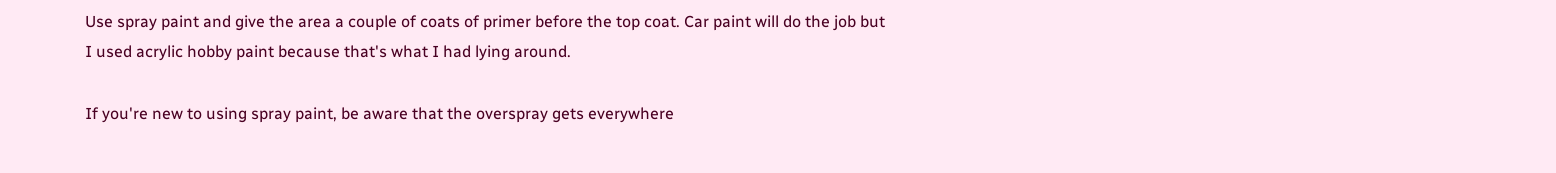Use spray paint and give the area a couple of coats of primer before the top coat. Car paint will do the job but I used acrylic hobby paint because that's what I had lying around.

If you're new to using spray paint, be aware that the overspray gets everywhere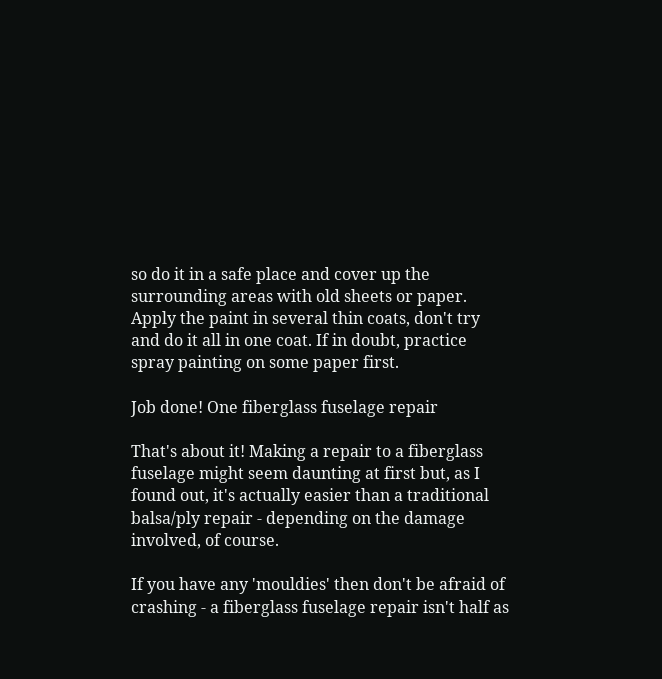so do it in a safe place and cover up the surrounding areas with old sheets or paper. Apply the paint in several thin coats, don't try and do it all in one coat. If in doubt, practice spray painting on some paper first.

Job done! One fiberglass fuselage repair

That's about it! Making a repair to a fiberglass fuselage might seem daunting at first but, as I found out, it's actually easier than a traditional balsa/ply repair - depending on the damage involved, of course.

If you have any 'mouldies' then don't be afraid of crashing - a fiberglass fuselage repair isn't half as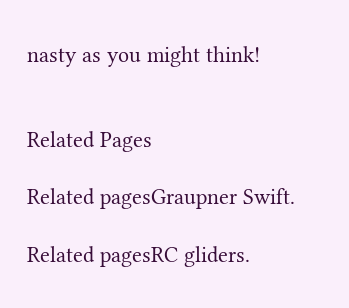nasty as you might think!


Related Pages

Related pagesGraupner Swift.

Related pagesRC gliders.